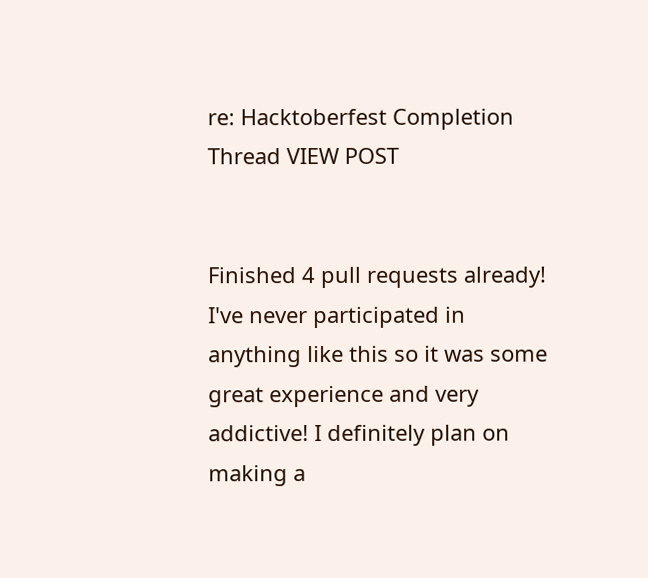re: Hacktoberfest Completion Thread VIEW POST


Finished 4 pull requests already! I've never participated in anything like this so it was some great experience and very addictive! I definitely plan on making a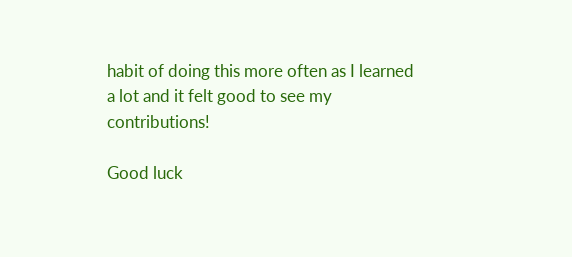habit of doing this more often as I learned a lot and it felt good to see my contributions!

Good luck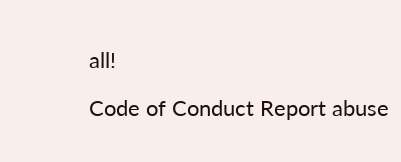all!

Code of Conduct Report abuse